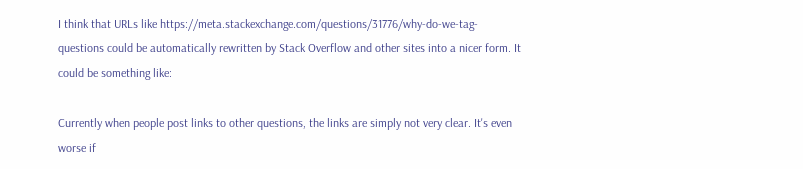I think that URLs like https://meta.stackexchange.com/questions/31776/why-do-we-tag-questions could be automatically rewritten by Stack Overflow and other sites into a nicer form. It could be something like:

Currently when people post links to other questions, the links are simply not very clear. It's even worse if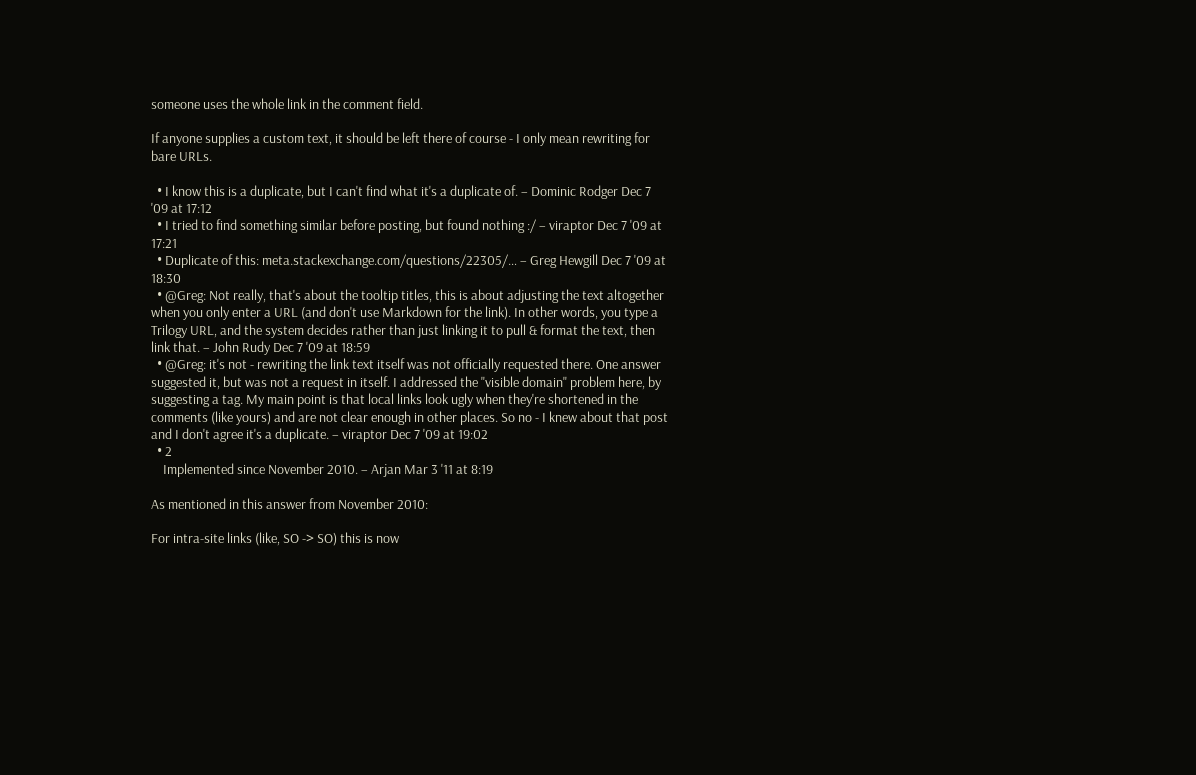someone uses the whole link in the comment field.

If anyone supplies a custom text, it should be left there of course - I only mean rewriting for bare URLs.

  • I know this is a duplicate, but I can't find what it's a duplicate of. – Dominic Rodger Dec 7 '09 at 17:12
  • I tried to find something similar before posting, but found nothing :/ – viraptor Dec 7 '09 at 17:21
  • Duplicate of this: meta.stackexchange.com/questions/22305/… – Greg Hewgill Dec 7 '09 at 18:30
  • @Greg: Not really, that's about the tooltip titles, this is about adjusting the text altogether when you only enter a URL (and don't use Markdown for the link). In other words, you type a Trilogy URL, and the system decides rather than just linking it to pull & format the text, then link that. – John Rudy Dec 7 '09 at 18:59
  • @Greg: it's not - rewriting the link text itself was not officially requested there. One answer suggested it, but was not a request in itself. I addressed the "visible domain" problem here, by suggesting a tag. My main point is that local links look ugly when they're shortened in the comments (like yours) and are not clear enough in other places. So no - I knew about that post and I don't agree it's a duplicate. – viraptor Dec 7 '09 at 19:02
  • 2
    Implemented since November 2010. – Arjan Mar 3 '11 at 8:19

As mentioned in this answer from November 2010:

For intra-site links (like, SO -> SO) this is now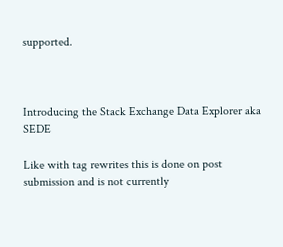supported.



Introducing the Stack Exchange Data Explorer aka SEDE

Like with tag rewrites this is done on post submission and is not currently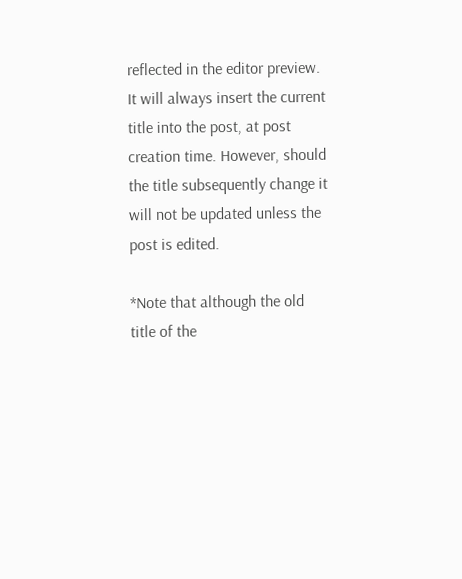reflected in the editor preview. It will always insert the current title into the post, at post creation time. However, should the title subsequently change it will not be updated unless the post is edited.

*Note that although the old title of the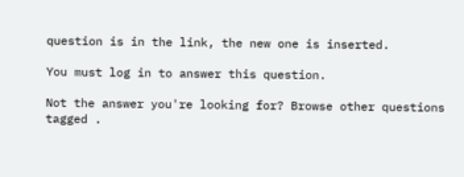question is in the link, the new one is inserted.

You must log in to answer this question.

Not the answer you're looking for? Browse other questions tagged .